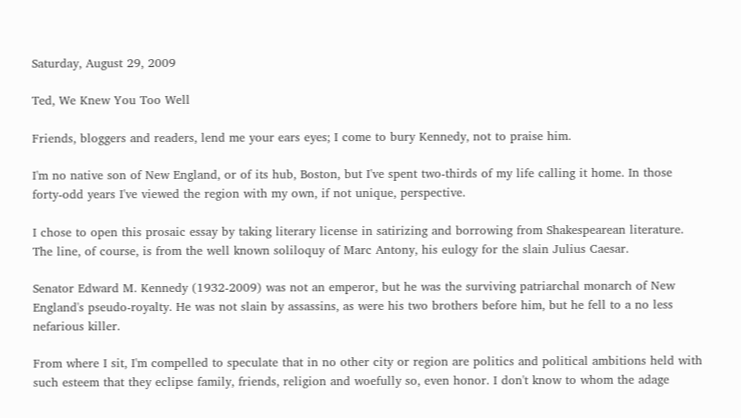Saturday, August 29, 2009

Ted, We Knew You Too Well

Friends, bloggers and readers, lend me your ears eyes; I come to bury Kennedy, not to praise him.

I'm no native son of New England, or of its hub, Boston, but I've spent two-thirds of my life calling it home. In those forty-odd years I've viewed the region with my own, if not unique, perspective.

I chose to open this prosaic essay by taking literary license in satirizing and borrowing from Shakespearean literature. The line, of course, is from the well known soliloquy of Marc Antony, his eulogy for the slain Julius Caesar.

Senator Edward M. Kennedy (1932-2009) was not an emperor, but he was the surviving patriarchal monarch of New England's pseudo-royalty. He was not slain by assassins, as were his two brothers before him, but he fell to a no less nefarious killer.

From where I sit, I'm compelled to speculate that in no other city or region are politics and political ambitions held with such esteem that they eclipse family, friends, religion and woefully so, even honor. I don't know to whom the adage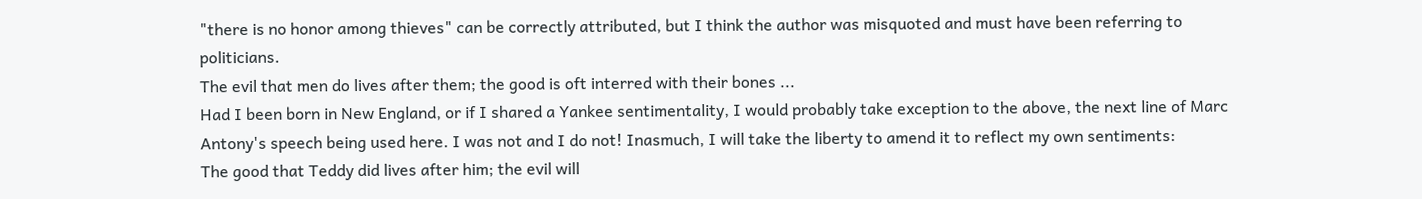"there is no honor among thieves" can be correctly attributed, but I think the author was misquoted and must have been referring to politicians.
The evil that men do lives after them; the good is oft interred with their bones ...
Had I been born in New England, or if I shared a Yankee sentimentality, I would probably take exception to the above, the next line of Marc Antony's speech being used here. I was not and I do not! Inasmuch, I will take the liberty to amend it to reflect my own sentiments:
The good that Teddy did lives after him; the evil will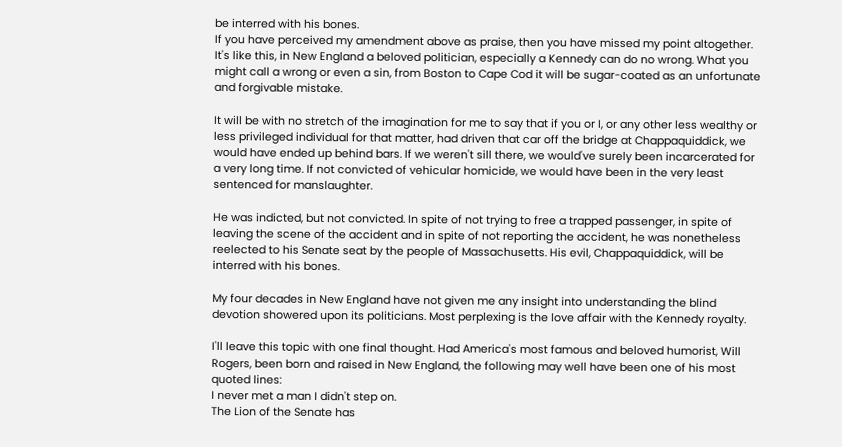be interred with his bones.
If you have perceived my amendment above as praise, then you have missed my point altogether. It's like this, in New England a beloved politician, especially a Kennedy can do no wrong. What you might call a wrong or even a sin, from Boston to Cape Cod it will be sugar-coated as an unfortunate and forgivable mistake.

It will be with no stretch of the imagination for me to say that if you or I, or any other less wealthy or less privileged individual for that matter, had driven that car off the bridge at Chappaquiddick, we would have ended up behind bars. If we weren't sill there, we would've surely been incarcerated for a very long time. If not convicted of vehicular homicide, we would have been in the very least sentenced for manslaughter.

He was indicted, but not convicted. In spite of not trying to free a trapped passenger, in spite of leaving the scene of the accident and in spite of not reporting the accident, he was nonetheless reelected to his Senate seat by the people of Massachusetts. His evil, Chappaquiddick, will be interred with his bones.

My four decades in New England have not given me any insight into understanding the blind devotion showered upon its politicians. Most perplexing is the love affair with the Kennedy royalty.

I'll leave this topic with one final thought. Had America's most famous and beloved humorist, Will Rogers, been born and raised in New England, the following may well have been one of his most quoted lines:
I never met a man I didn't step on.
The Lion of the Senate has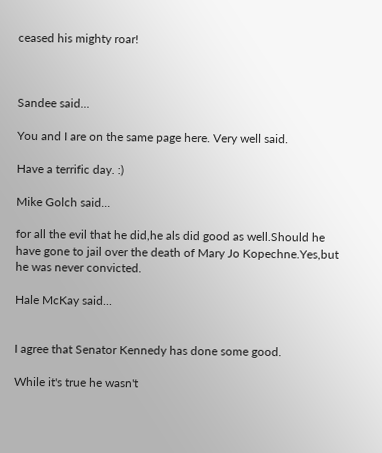ceased his mighty roar!



Sandee said...

You and I are on the same page here. Very well said.

Have a terrific day. :)

Mike Golch said...

for all the evil that he did,he als did good as well.Should he have gone to jail over the death of Mary Jo Kopechne.Yes,but he was never convicted.

Hale McKay said...


I agree that Senator Kennedy has done some good.

While it's true he wasn't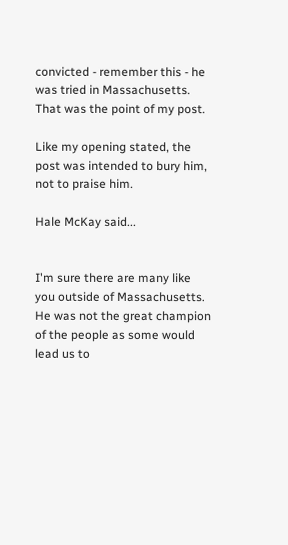convicted - remember this - he was tried in Massachusetts. That was the point of my post.

Like my opening stated, the post was intended to bury him, not to praise him.

Hale McKay said...


I'm sure there are many like you outside of Massachusetts. He was not the great champion of the people as some would lead us to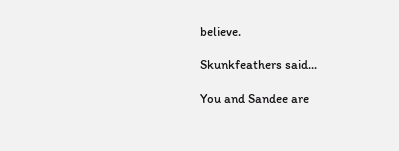believe.

Skunkfeathers said...

You and Sandee are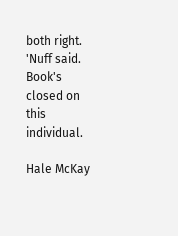both right. 'Nuff said. Book's closed on this individual.

Hale McKay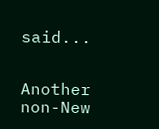said...


Another non-New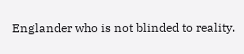Englander who is not blinded to reality.